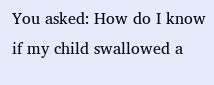You asked: How do I know if my child swallowed a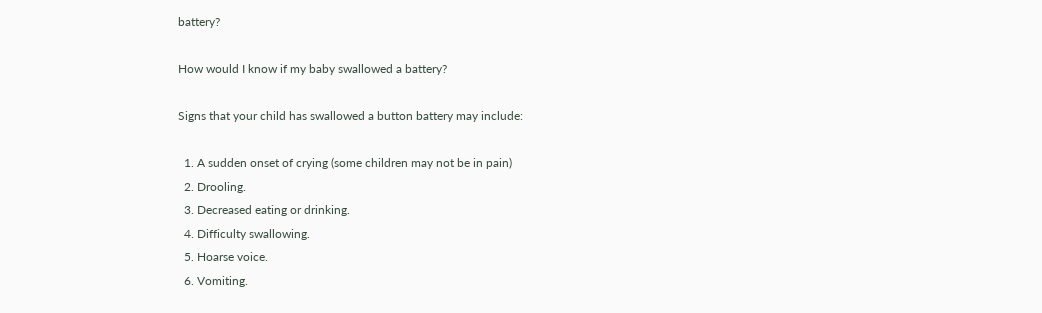battery?

How would I know if my baby swallowed a battery?

Signs that your child has swallowed a button battery may include:

  1. A sudden onset of crying (some children may not be in pain)
  2. Drooling.
  3. Decreased eating or drinking.
  4. Difficulty swallowing.
  5. Hoarse voice.
  6. Vomiting.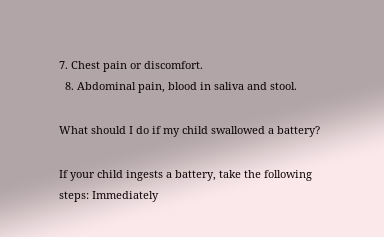7. Chest pain or discomfort.
  8. Abdominal pain, blood in saliva and stool.

What should I do if my child swallowed a battery?

If your child ingests a battery, take the following steps: Immediately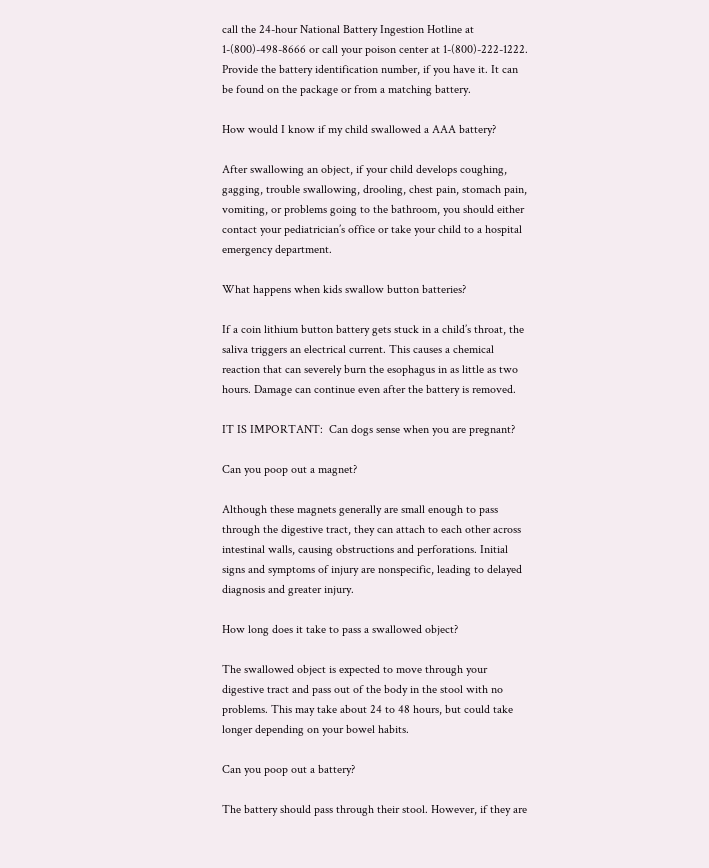call the 24-hour National Battery Ingestion Hotline at 1-(800)-498-8666 or call your poison center at 1-(800)-222-1222. Provide the battery identification number, if you have it. It can be found on the package or from a matching battery.

How would I know if my child swallowed a AAA battery?

After swallowing an object, if your child develops coughing, gagging, trouble swallowing, drooling, chest pain, stomach pain, vomiting, or problems going to the bathroom, you should either contact your pediatrician’s office or take your child to a hospital emergency department.

What happens when kids swallow button batteries?

If a coin lithium button battery gets stuck in a child’s throat, the saliva triggers an electrical current. This causes a chemical reaction that can severely burn the esophagus in as little as two hours. Damage can continue even after the battery is removed.

IT IS IMPORTANT:  Can dogs sense when you are pregnant?

Can you poop out a magnet?

Although these magnets generally are small enough to pass through the digestive tract, they can attach to each other across intestinal walls, causing obstructions and perforations. Initial signs and symptoms of injury are nonspecific, leading to delayed diagnosis and greater injury.

How long does it take to pass a swallowed object?

The swallowed object is expected to move through your digestive tract and pass out of the body in the stool with no problems. This may take about 24 to 48 hours, but could take longer depending on your bowel habits.

Can you poop out a battery?

The battery should pass through their stool. However, if they are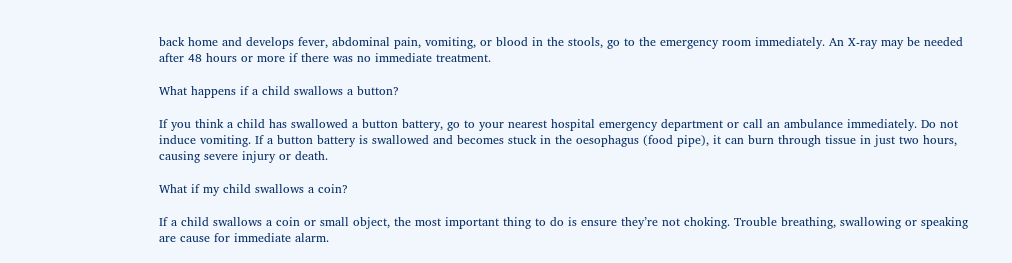back home and develops fever, abdominal pain, vomiting, or blood in the stools, go to the emergency room immediately. An X-ray may be needed after 48 hours or more if there was no immediate treatment.

What happens if a child swallows a button?

If you think a child has swallowed a button battery, go to your nearest hospital emergency department or call an ambulance immediately. Do not induce vomiting. If a button battery is swallowed and becomes stuck in the oesophagus (food pipe), it can burn through tissue in just two hours, causing severe injury or death.

What if my child swallows a coin?

If a child swallows a coin or small object, the most important thing to do is ensure they’re not choking. Trouble breathing, swallowing or speaking are cause for immediate alarm.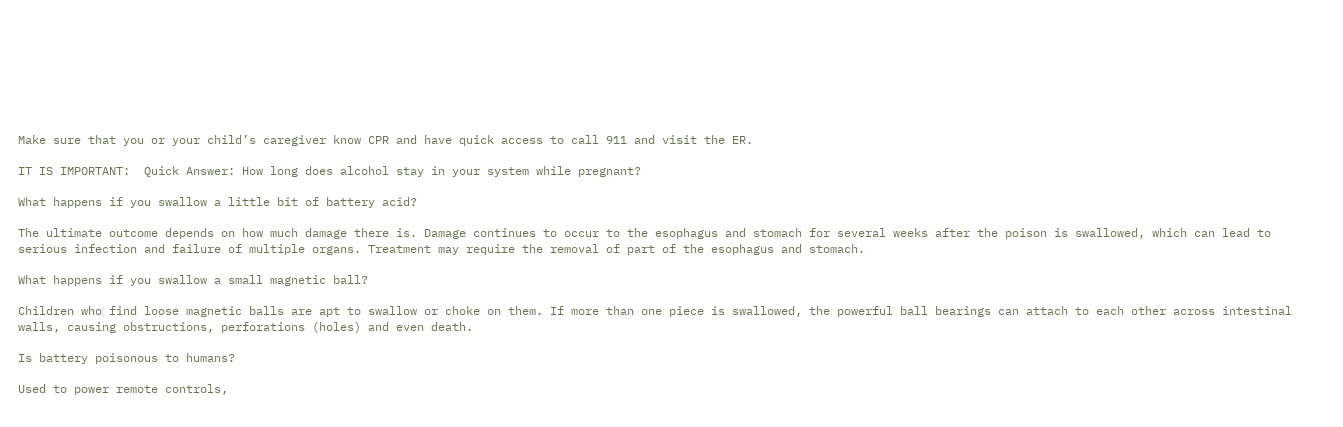Make sure that you or your child’s caregiver know CPR and have quick access to call 911 and visit the ER.

IT IS IMPORTANT:  Quick Answer: How long does alcohol stay in your system while pregnant?

What happens if you swallow a little bit of battery acid?

The ultimate outcome depends on how much damage there is. Damage continues to occur to the esophagus and stomach for several weeks after the poison is swallowed, which can lead to serious infection and failure of multiple organs. Treatment may require the removal of part of the esophagus and stomach.

What happens if you swallow a small magnetic ball?

Children who find loose magnetic balls are apt to swallow or choke on them. If more than one piece is swallowed, the powerful ball bearings can attach to each other across intestinal walls, causing obstructions, perforations (holes) and even death.

Is battery poisonous to humans?

Used to power remote controls,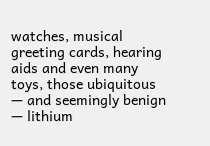watches, musical greeting cards, hearing aids and even many toys, those ubiquitous — and seemingly benign — lithium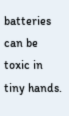batteries can be toxic in tiny hands.